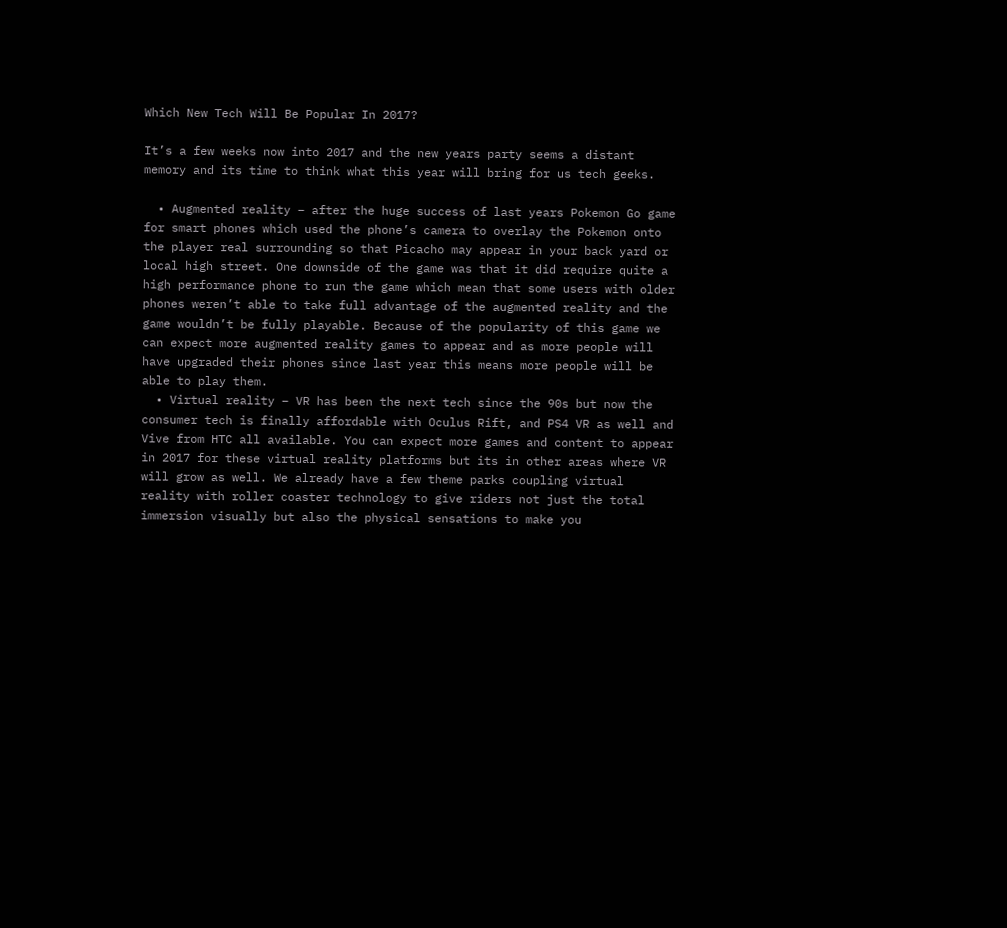Which New Tech Will Be Popular In 2017?

It’s a few weeks now into 2017 and the new years party seems a distant memory and its time to think what this year will bring for us tech geeks.

  • Augmented reality – after the huge success of last years Pokemon Go game for smart phones which used the phone’s camera to overlay the Pokemon onto the player real surrounding so that Picacho may appear in your back yard or local high street. One downside of the game was that it did require quite a high performance phone to run the game which mean that some users with older phones weren’t able to take full advantage of the augmented reality and the game wouldn’t be fully playable. Because of the popularity of this game we can expect more augmented reality games to appear and as more people will have upgraded their phones since last year this means more people will be able to play them.
  • Virtual reality – VR has been the next tech since the 90s but now the consumer tech is finally affordable with Oculus Rift, and PS4 VR as well and Vive from HTC all available. You can expect more games and content to appear in 2017 for these virtual reality platforms but its in other areas where VR will grow as well. We already have a few theme parks coupling virtual reality with roller coaster technology to give riders not just the total immersion visually but also the physical sensations to make you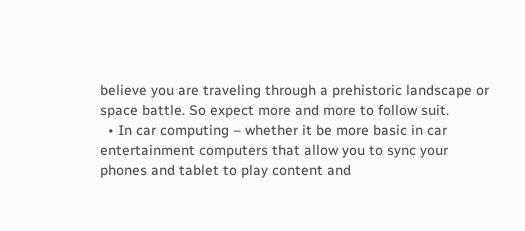believe you are traveling through a prehistoric landscape or space battle. So expect more and more to follow suit.
  • In car computing – whether it be more basic in car entertainment computers that allow you to sync your phones and tablet to play content and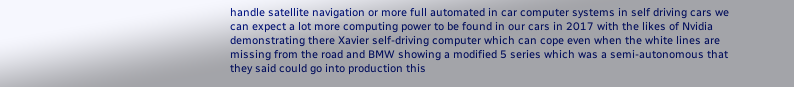handle satellite navigation or more full automated in car computer systems in self driving cars we can expect a lot more computing power to be found in our cars in 2017 with the likes of Nvidia demonstrating there Xavier self-driving computer which can cope even when the white lines are missing from the road and BMW showing a modified 5 series which was a semi-autonomous that they said could go into production this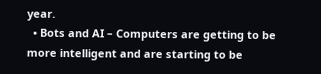year.
  • Bots and AI – Computers are getting to be more intelligent and are starting to be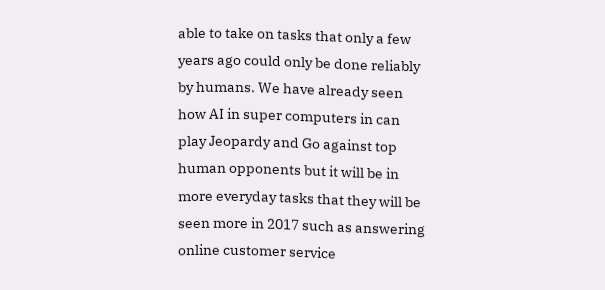able to take on tasks that only a few years ago could only be done reliably by humans. We have already seen how AI in super computers in can play Jeopardy and Go against top human opponents but it will be in more everyday tasks that they will be seen more in 2017 such as answering online customer service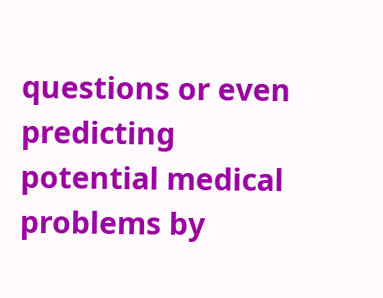questions or even predicting potential medical problems by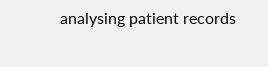analysing patient records